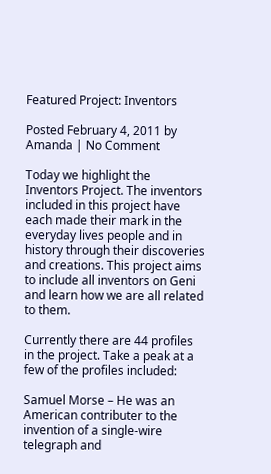Featured Project: Inventors

Posted February 4, 2011 by Amanda | No Comment

Today we highlight the Inventors Project. The inventors included in this project have each made their mark in the everyday lives people and in history through their discoveries and creations. This project aims to include all inventors on Geni and learn how we are all related to them.

Currently there are 44 profiles in the project. Take a peak at a few of the profiles included:

Samuel Morse – He was an American contributer to the invention of a single-wire telegraph and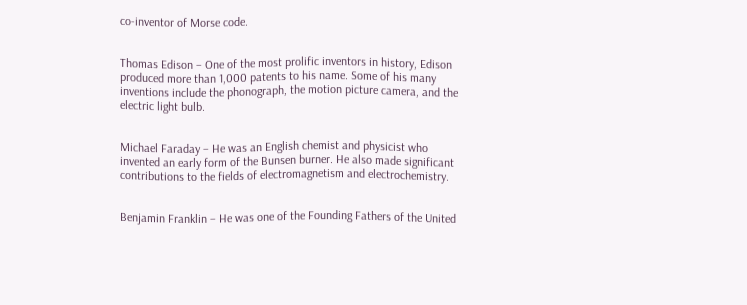co-inventor of Morse code.


Thomas Edison – One of the most prolific inventors in history, Edison produced more than 1,000 patents to his name. Some of his many inventions include the phonograph, the motion picture camera, and the electric light bulb.


Michael Faraday – He was an English chemist and physicist who invented an early form of the Bunsen burner. He also made significant contributions to the fields of electromagnetism and electrochemistry.


Benjamin Franklin – He was one of the Founding Fathers of the United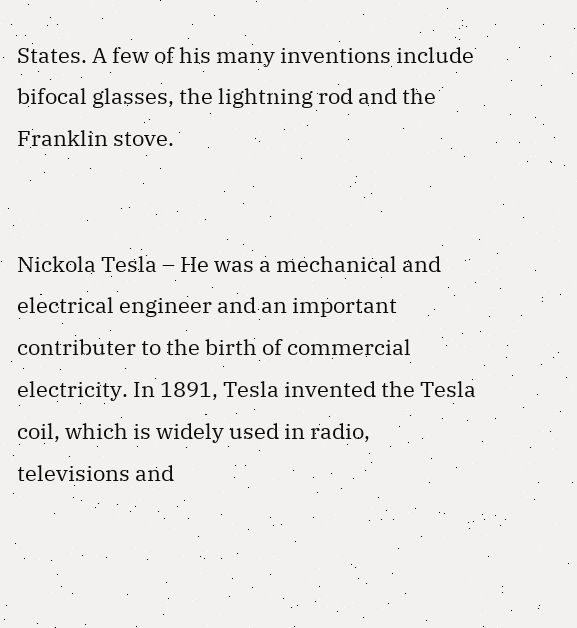States. A few of his many inventions include bifocal glasses, the lightning rod and the Franklin stove.


Nickola Tesla – He was a mechanical and electrical engineer and an important contributer to the birth of commercial electricity. In 1891, Tesla invented the Tesla coil, which is widely used in radio, televisions and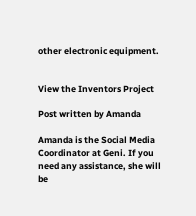other electronic equipment.


View the Inventors Project

Post written by Amanda

Amanda is the Social Media Coordinator at Geni. If you need any assistance, she will be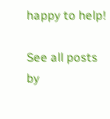happy to help!

See all posts by